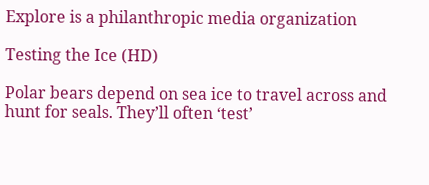Explore is a philanthropic media organization

Testing the Ice (HD)

Polar bears depend on sea ice to travel across and hunt for seals. They’ll often ‘test’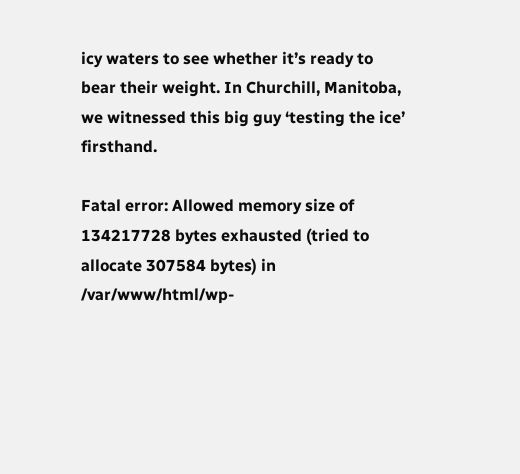icy waters to see whether it’s ready to bear their weight. In Churchill, Manitoba, we witnessed this big guy ‘testing the ice’ firsthand.

Fatal error: Allowed memory size of 134217728 bytes exhausted (tried to allocate 307584 bytes) in /var/www/html/wp-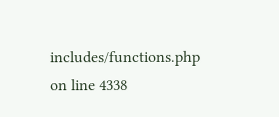includes/functions.php on line 4338